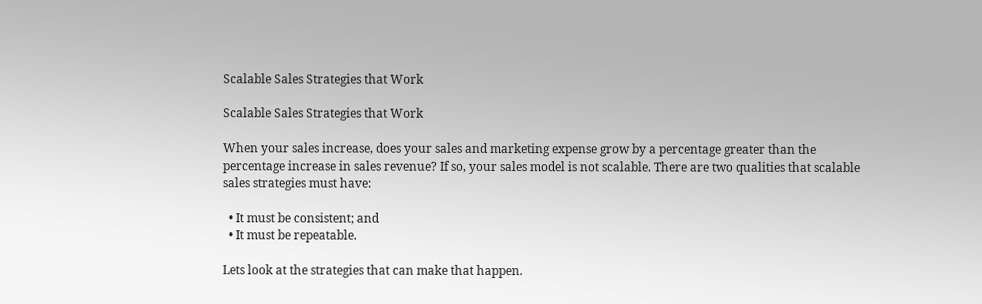Scalable Sales Strategies that Work

Scalable Sales Strategies that Work

When your sales increase, does your sales and marketing expense grow by a percentage greater than the percentage increase in sales revenue? If so, your sales model is not scalable. There are two qualities that scalable sales strategies must have:

  • It must be consistent; and
  • It must be repeatable.

Lets look at the strategies that can make that happen.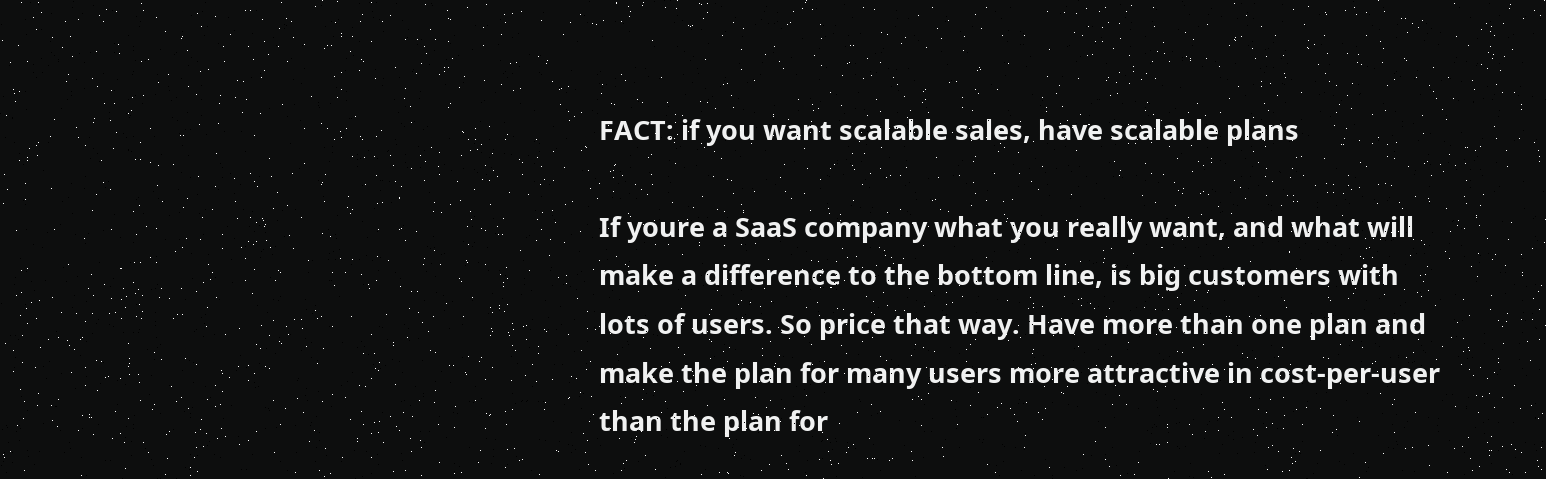FACT: if you want scalable sales, have scalable plans

If youre a SaaS company what you really want, and what will make a difference to the bottom line, is big customers with lots of users. So price that way. Have more than one plan and make the plan for many users more attractive in cost-per-user than the plan for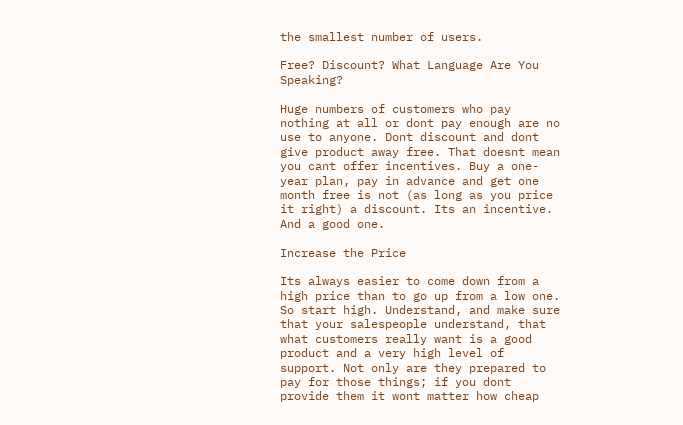the smallest number of users.

Free? Discount? What Language Are You Speaking?

Huge numbers of customers who pay nothing at all or dont pay enough are no use to anyone. Dont discount and dont give product away free. That doesnt mean you cant offer incentives. Buy a one-year plan, pay in advance and get one month free is not (as long as you price it right) a discount. Its an incentive. And a good one.

Increase the Price

Its always easier to come down from a high price than to go up from a low one. So start high. Understand, and make sure that your salespeople understand, that what customers really want is a good product and a very high level of support. Not only are they prepared to pay for those things; if you dont provide them it wont matter how cheap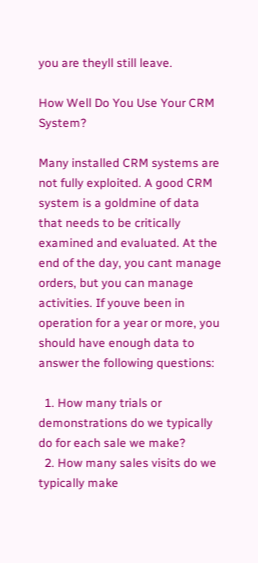you are theyll still leave.

How Well Do You Use Your CRM System?

Many installed CRM systems are not fully exploited. A good CRM system is a goldmine of data that needs to be critically examined and evaluated. At the end of the day, you cant manage orders, but you can manage activities. If youve been in operation for a year or more, you should have enough data to answer the following questions:

  1. How many trials or demonstrations do we typically do for each sale we make?
  2. How many sales visits do we typically make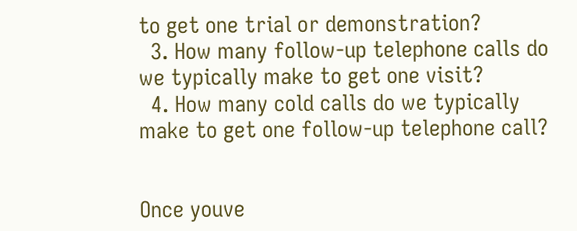to get one trial or demonstration?
  3. How many follow-up telephone calls do we typically make to get one visit?
  4. How many cold calls do we typically make to get one follow-up telephone call?


Once youve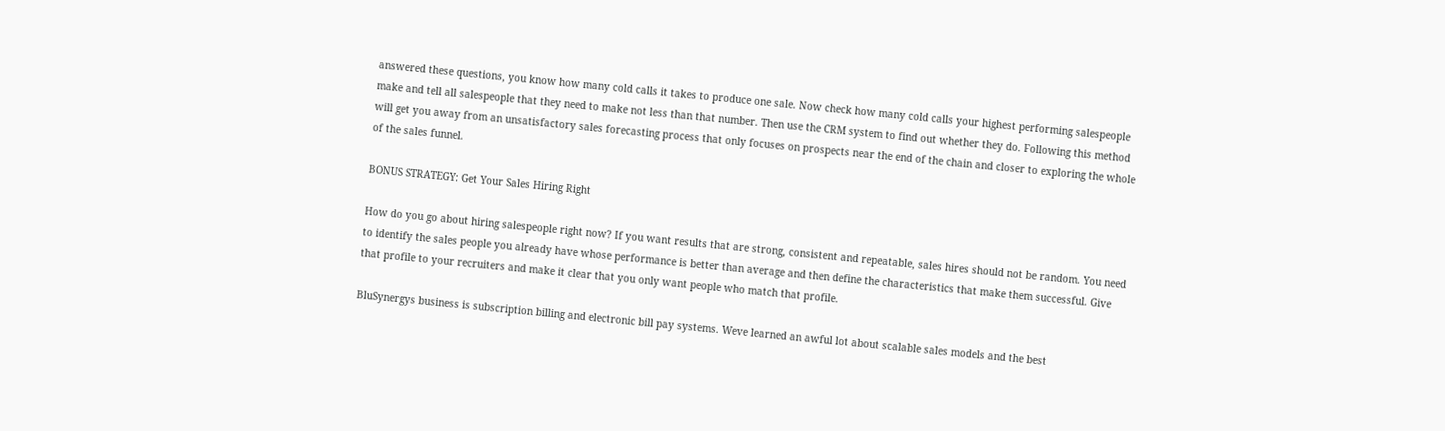answered these questions, you know how many cold calls it takes to produce one sale. Now check how many cold calls your highest performing salespeople make and tell all salespeople that they need to make not less than that number. Then use the CRM system to find out whether they do. Following this method will get you away from an unsatisfactory sales forecasting process that only focuses on prospects near the end of the chain and closer to exploring the whole of the sales funnel.

BONUS STRATEGY: Get Your Sales Hiring Right

How do you go about hiring salespeople right now? If you want results that are strong, consistent and repeatable, sales hires should not be random. You need to identify the sales people you already have whose performance is better than average and then define the characteristics that make them successful. Give that profile to your recruiters and make it clear that you only want people who match that profile.

BluSynergys business is subscription billing and electronic bill pay systems. Weve learned an awful lot about scalable sales models and the best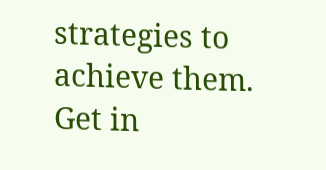strategies to achieve them. Get in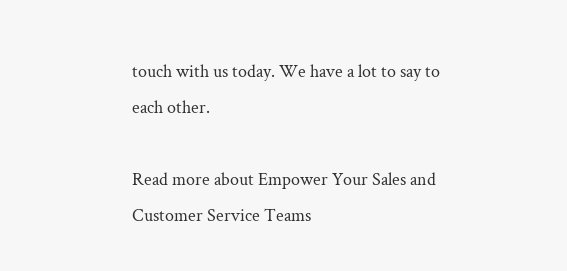touch with us today. We have a lot to say to each other.

Read more about Empower Your Sales and Customer Service Teams